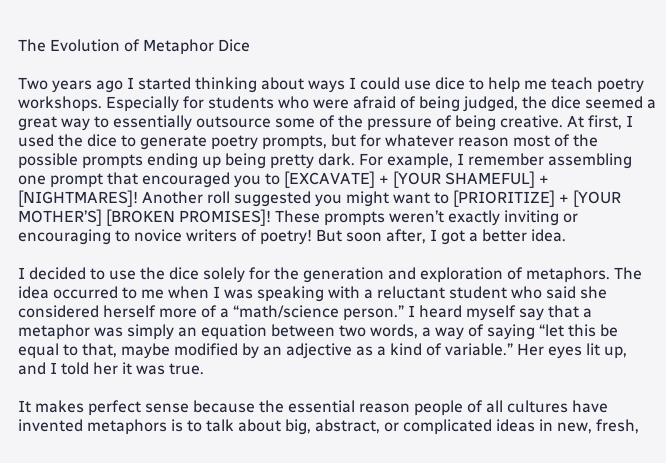The Evolution of Metaphor Dice

Two years ago I started thinking about ways I could use dice to help me teach poetry workshops. Especially for students who were afraid of being judged, the dice seemed a great way to essentially outsource some of the pressure of being creative. At first, I used the dice to generate poetry prompts, but for whatever reason most of the possible prompts ending up being pretty dark. For example, I remember assembling one prompt that encouraged you to [EXCAVATE] + [YOUR SHAMEFUL] + [NIGHTMARES]! Another roll suggested you might want to [PRIORITIZE] + [YOUR MOTHER’S] [BROKEN PROMISES]! These prompts weren’t exactly inviting or encouraging to novice writers of poetry! But soon after, I got a better idea.

I decided to use the dice solely for the generation and exploration of metaphors. The idea occurred to me when I was speaking with a reluctant student who said she considered herself more of a “math/science person.” I heard myself say that a metaphor was simply an equation between two words, a way of saying “let this be equal to that, maybe modified by an adjective as a kind of variable.” Her eyes lit up, and I told her it was true.

It makes perfect sense because the essential reason people of all cultures have invented metaphors is to talk about big, abstract, or complicated ideas in new, fresh,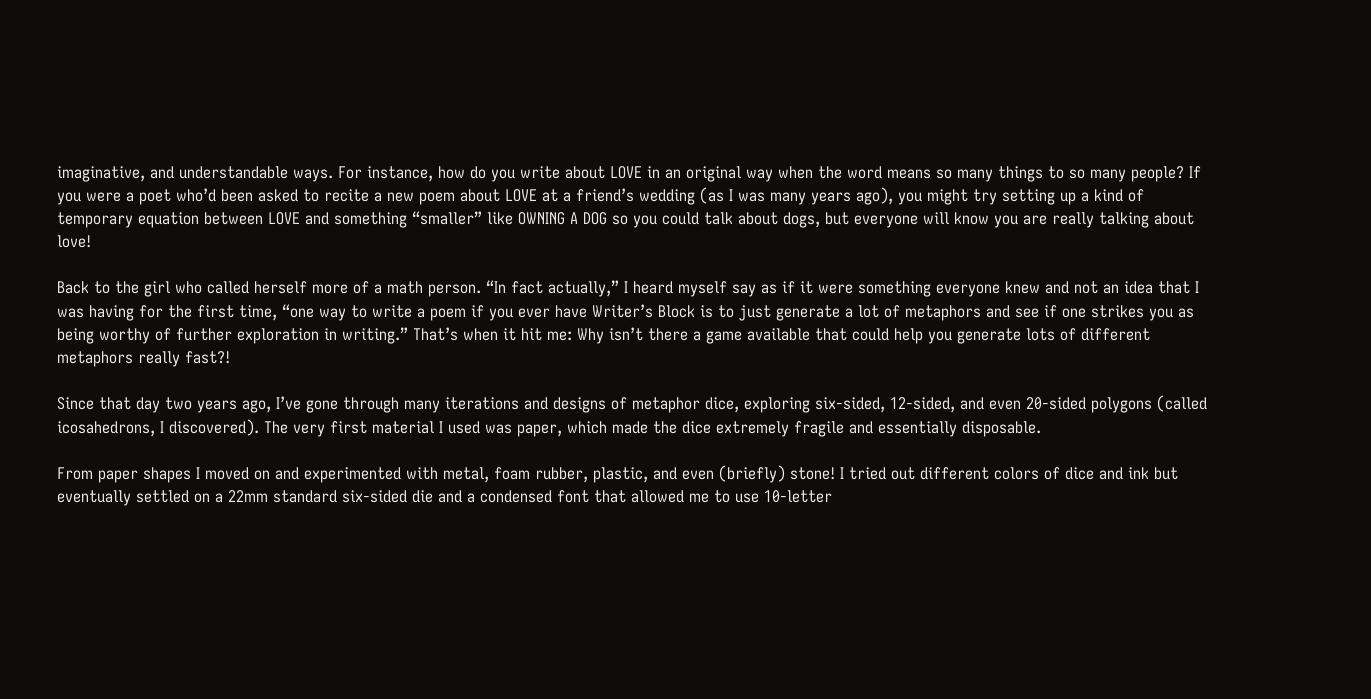imaginative, and understandable ways. For instance, how do you write about LOVE in an original way when the word means so many things to so many people? If you were a poet who’d been asked to recite a new poem about LOVE at a friend’s wedding (as I was many years ago), you might try setting up a kind of temporary equation between LOVE and something “smaller” like OWNING A DOG so you could talk about dogs, but everyone will know you are really talking about love!

Back to the girl who called herself more of a math person. “In fact actually,” I heard myself say as if it were something everyone knew and not an idea that I was having for the first time, “one way to write a poem if you ever have Writer’s Block is to just generate a lot of metaphors and see if one strikes you as being worthy of further exploration in writing.” That’s when it hit me: Why isn’t there a game available that could help you generate lots of different metaphors really fast?!

Since that day two years ago, I’ve gone through many iterations and designs of metaphor dice, exploring six-sided, 12-sided, and even 20-sided polygons (called icosahedrons, I discovered). The very first material I used was paper, which made the dice extremely fragile and essentially disposable.

From paper shapes I moved on and experimented with metal, foam rubber, plastic, and even (briefly) stone! I tried out different colors of dice and ink but eventually settled on a 22mm standard six-sided die and a condensed font that allowed me to use 10-letter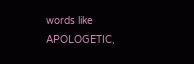words like APOLOGETIC,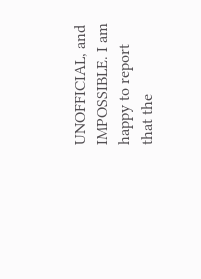UNOFFICIAL, and IMPOSSIBLE. I am happy to report that the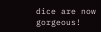dice are now gorgeous!